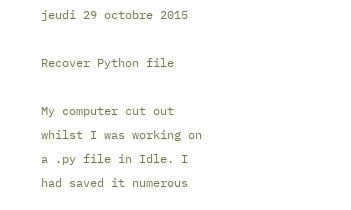jeudi 29 octobre 2015

Recover Python file

My computer cut out whilst I was working on a .py file in Idle. I had saved it numerous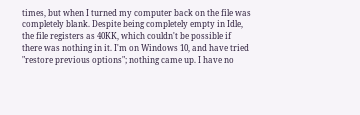times, but when I turned my computer back on the file was completely blank. Despite being completely empty in Idle, the file registers as 40KK, which couldn't be possible if there was nothing in it. I'm on Windows 10, and have tried "restore previous options"; nothing came up. I have no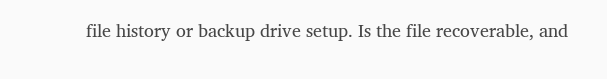file history or backup drive setup. Is the file recoverable, and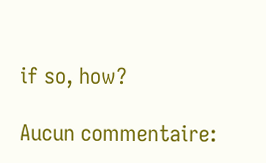if so, how?

Aucun commentaire: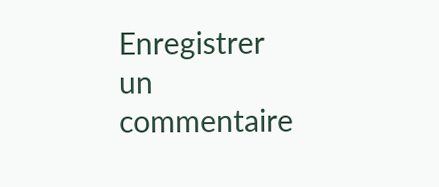Enregistrer un commentaire